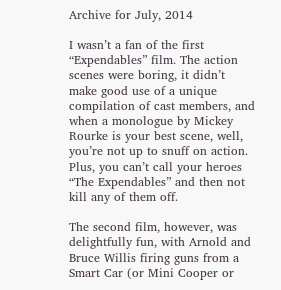Archive for July, 2014

I wasn’t a fan of the first “Expendables” film. The action scenes were boring, it didn’t make good use of a unique compilation of cast members, and when a monologue by Mickey Rourke is your best scene, well, you’re not up to snuff on action. Plus, you can’t call your heroes “The Expendables” and then not kill any of them off.

The second film, however, was delightfully fun, with Arnold and Bruce Willis firing guns from a Smart Car (or Mini Cooper or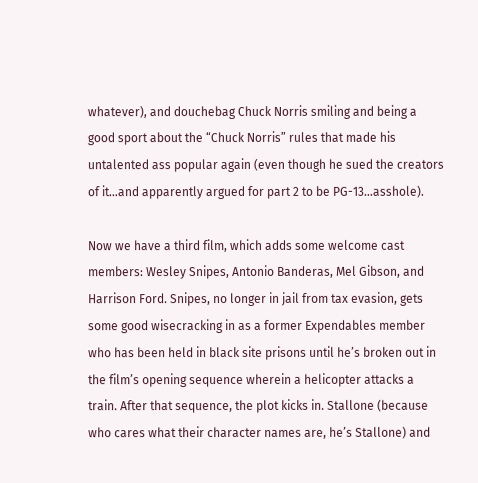whatever), and douchebag Chuck Norris smiling and being a good sport about the “Chuck Norris” rules that made his untalented ass popular again (even though he sued the creators of it…and apparently argued for part 2 to be PG-13…asshole).

Now we have a third film, which adds some welcome cast members: Wesley Snipes, Antonio Banderas, Mel Gibson, and Harrison Ford. Snipes, no longer in jail from tax evasion, gets some good wisecracking in as a former Expendables member who has been held in black site prisons until he’s broken out in the film’s opening sequence wherein a helicopter attacks a train. After that sequence, the plot kicks in. Stallone (because who cares what their character names are, he’s Stallone) and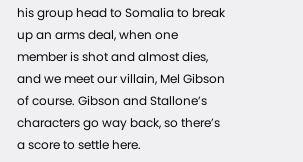his group head to Somalia to break up an arms deal, when one member is shot and almost dies, and we meet our villain, Mel Gibson of course. Gibson and Stallone’s characters go way back, so there’s a score to settle here.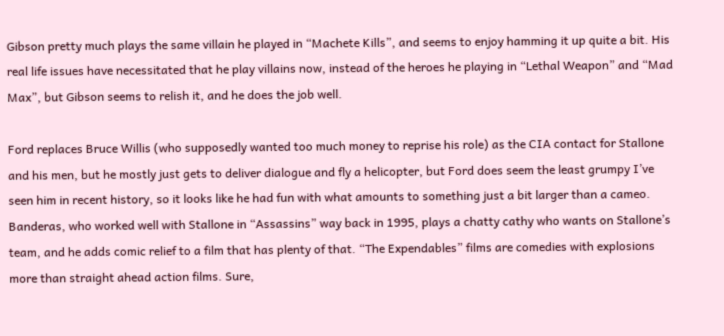Gibson pretty much plays the same villain he played in “Machete Kills”, and seems to enjoy hamming it up quite a bit. His real life issues have necessitated that he play villains now, instead of the heroes he playing in “Lethal Weapon” and “Mad Max”, but Gibson seems to relish it, and he does the job well.

Ford replaces Bruce Willis (who supposedly wanted too much money to reprise his role) as the CIA contact for Stallone and his men, but he mostly just gets to deliver dialogue and fly a helicopter, but Ford does seem the least grumpy I’ve seen him in recent history, so it looks like he had fun with what amounts to something just a bit larger than a cameo. Banderas, who worked well with Stallone in “Assassins” way back in 1995, plays a chatty cathy who wants on Stallone’s team, and he adds comic relief to a film that has plenty of that. “The Expendables” films are comedies with explosions more than straight ahead action films. Sure,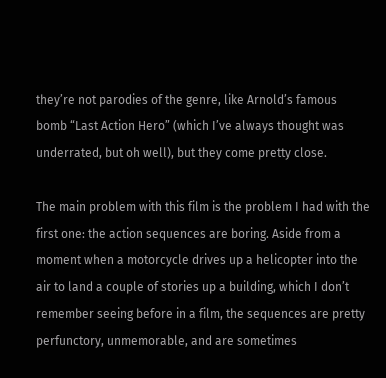they’re not parodies of the genre, like Arnold’s famous bomb “Last Action Hero” (which I’ve always thought was underrated, but oh well), but they come pretty close.

The main problem with this film is the problem I had with the first one: the action sequences are boring. Aside from a moment when a motorcycle drives up a helicopter into the air to land a couple of stories up a building, which I don’t remember seeing before in a film, the sequences are pretty perfunctory, unmemorable, and are sometimes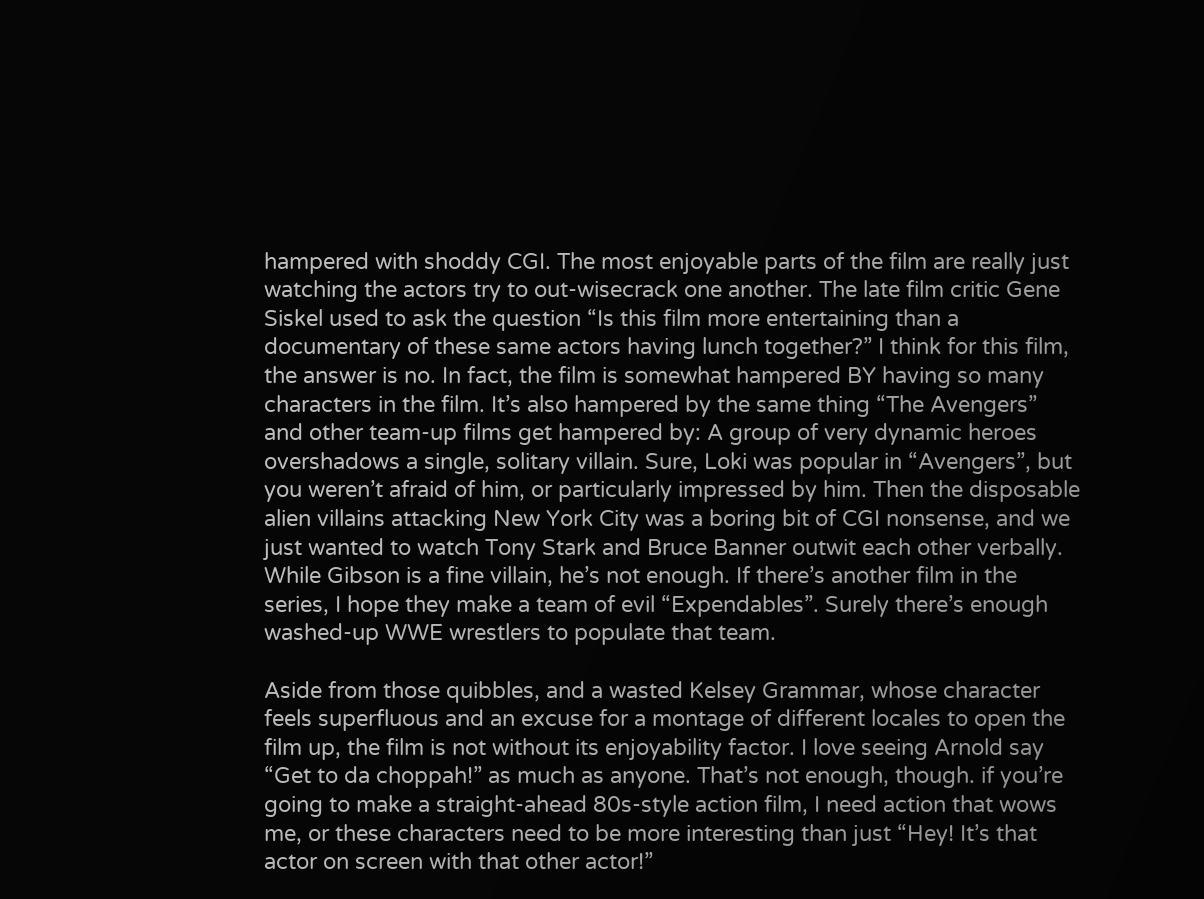hampered with shoddy CGI. The most enjoyable parts of the film are really just watching the actors try to out-wisecrack one another. The late film critic Gene Siskel used to ask the question “Is this film more entertaining than a documentary of these same actors having lunch together?” I think for this film, the answer is no. In fact, the film is somewhat hampered BY having so many characters in the film. It’s also hampered by the same thing “The Avengers” and other team-up films get hampered by: A group of very dynamic heroes overshadows a single, solitary villain. Sure, Loki was popular in “Avengers”, but you weren’t afraid of him, or particularly impressed by him. Then the disposable alien villains attacking New York City was a boring bit of CGI nonsense, and we just wanted to watch Tony Stark and Bruce Banner outwit each other verbally. While Gibson is a fine villain, he’s not enough. If there’s another film in the series, I hope they make a team of evil “Expendables”. Surely there’s enough washed-up WWE wrestlers to populate that team.

Aside from those quibbles, and a wasted Kelsey Grammar, whose character feels superfluous and an excuse for a montage of different locales to open the film up, the film is not without its enjoyability factor. I love seeing Arnold say “Get to da choppah!” as much as anyone. That’s not enough, though. if you’re going to make a straight-ahead 80s-style action film, I need action that wows me, or these characters need to be more interesting than just “Hey! It’s that actor on screen with that other actor!”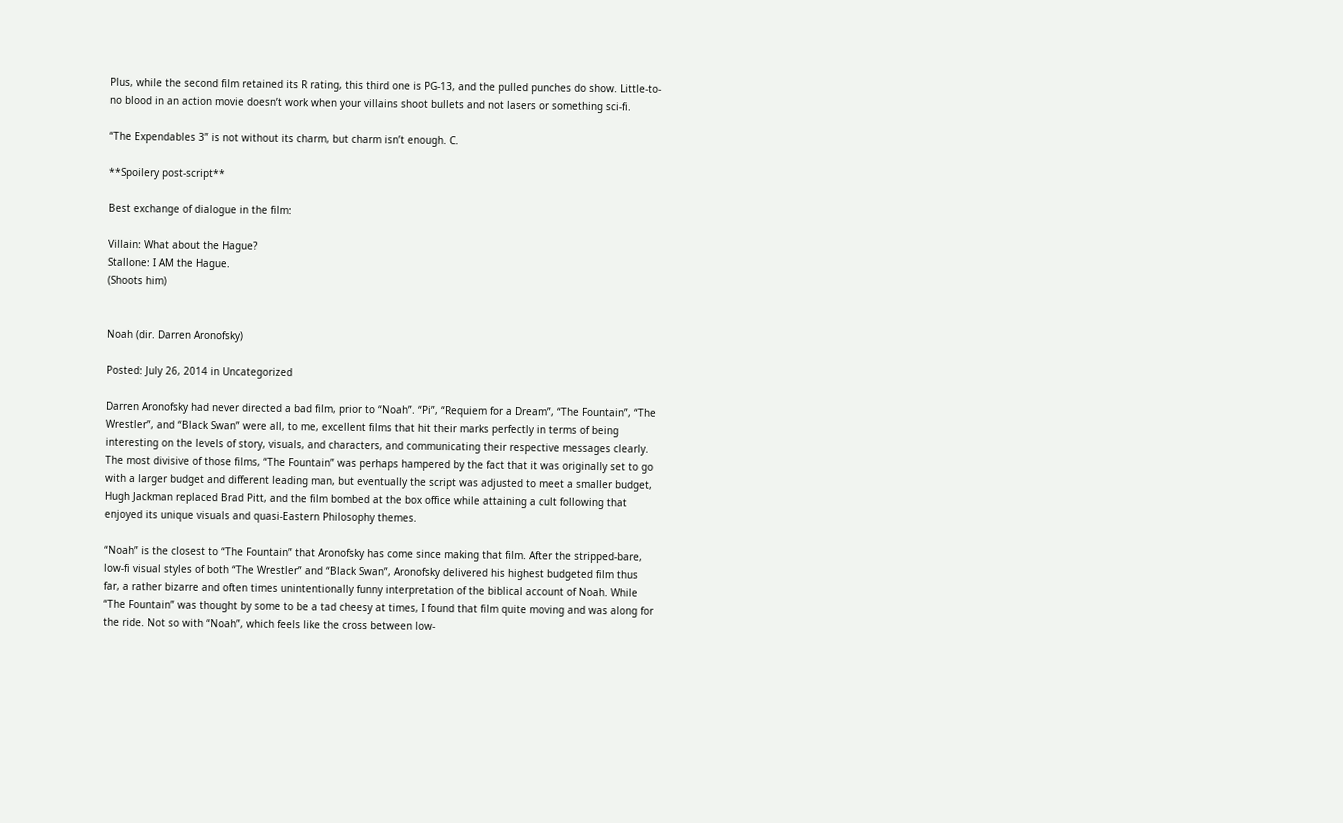Plus, while the second film retained its R rating, this third one is PG-13, and the pulled punches do show. Little-to-no blood in an action movie doesn’t work when your villains shoot bullets and not lasers or something sci-fi.

“The Expendables 3” is not without its charm, but charm isn’t enough. C.

**Spoilery post-script**

Best exchange of dialogue in the film:

Villain: What about the Hague?
Stallone: I AM the Hague.
(Shoots him)


Noah (dir. Darren Aronofsky)

Posted: July 26, 2014 in Uncategorized

Darren Aronofsky had never directed a bad film, prior to “Noah”. “Pi”, “Requiem for a Dream”, “The Fountain”, “The Wrestler”, and “Black Swan” were all, to me, excellent films that hit their marks perfectly in terms of being interesting on the levels of story, visuals, and characters, and communicating their respective messages clearly. The most divisive of those films, “The Fountain” was perhaps hampered by the fact that it was originally set to go with a larger budget and different leading man, but eventually the script was adjusted to meet a smaller budget, Hugh Jackman replaced Brad Pitt, and the film bombed at the box office while attaining a cult following that enjoyed its unique visuals and quasi-Eastern Philosophy themes.

“Noah” is the closest to “The Fountain” that Aronofsky has come since making that film. After the stripped-bare, low-fi visual styles of both “The Wrestler” and “Black Swan”, Aronofsky delivered his highest budgeted film thus far, a rather bizarre and often times unintentionally funny interpretation of the biblical account of Noah. While “The Fountain” was thought by some to be a tad cheesy at times, I found that film quite moving and was along for the ride. Not so with “Noah”, which feels like the cross between low-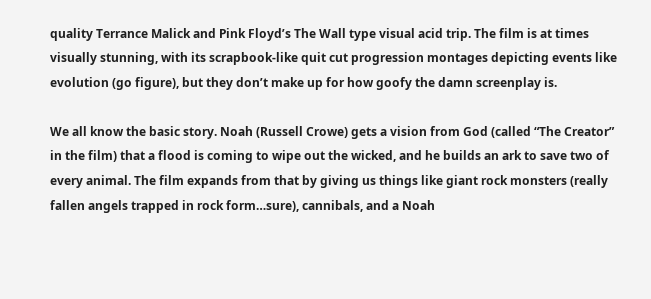quality Terrance Malick and Pink Floyd’s The Wall type visual acid trip. The film is at times visually stunning, with its scrapbook-like quit cut progression montages depicting events like evolution (go figure), but they don’t make up for how goofy the damn screenplay is.

We all know the basic story. Noah (Russell Crowe) gets a vision from God (called “The Creator” in the film) that a flood is coming to wipe out the wicked, and he builds an ark to save two of every animal. The film expands from that by giving us things like giant rock monsters (really fallen angels trapped in rock form…sure), cannibals, and a Noah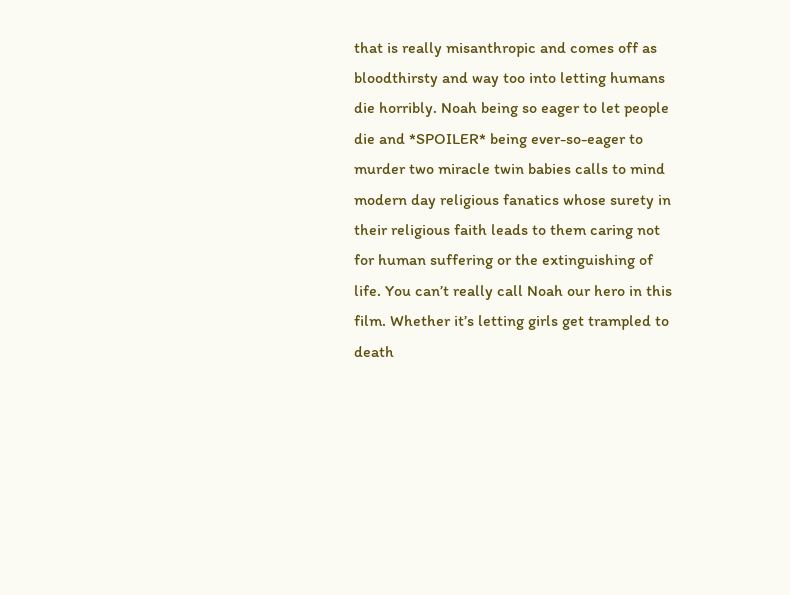that is really misanthropic and comes off as bloodthirsty and way too into letting humans die horribly. Noah being so eager to let people die and *SPOILER* being ever-so-eager to murder two miracle twin babies calls to mind modern day religious fanatics whose surety in their religious faith leads to them caring not for human suffering or the extinguishing of life. You can’t really call Noah our hero in this film. Whether it’s letting girls get trampled to death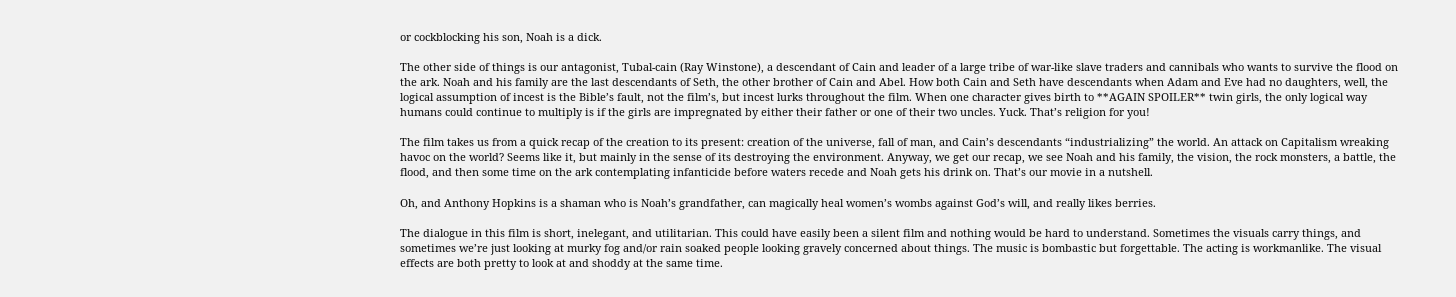or cockblocking his son, Noah is a dick.

The other side of things is our antagonist, Tubal-cain (Ray Winstone), a descendant of Cain and leader of a large tribe of war-like slave traders and cannibals who wants to survive the flood on the ark. Noah and his family are the last descendants of Seth, the other brother of Cain and Abel. How both Cain and Seth have descendants when Adam and Eve had no daughters, well, the logical assumption of incest is the Bible’s fault, not the film’s, but incest lurks throughout the film. When one character gives birth to **AGAIN SPOILER** twin girls, the only logical way humans could continue to multiply is if the girls are impregnated by either their father or one of their two uncles. Yuck. That’s religion for you!

The film takes us from a quick recap of the creation to its present: creation of the universe, fall of man, and Cain’s descendants “industrializing” the world. An attack on Capitalism wreaking havoc on the world? Seems like it, but mainly in the sense of its destroying the environment. Anyway, we get our recap, we see Noah and his family, the vision, the rock monsters, a battle, the flood, and then some time on the ark contemplating infanticide before waters recede and Noah gets his drink on. That’s our movie in a nutshell.

Oh, and Anthony Hopkins is a shaman who is Noah’s grandfather, can magically heal women’s wombs against God’s will, and really likes berries.

The dialogue in this film is short, inelegant, and utilitarian. This could have easily been a silent film and nothing would be hard to understand. Sometimes the visuals carry things, and sometimes we’re just looking at murky fog and/or rain soaked people looking gravely concerned about things. The music is bombastic but forgettable. The acting is workmanlike. The visual effects are both pretty to look at and shoddy at the same time.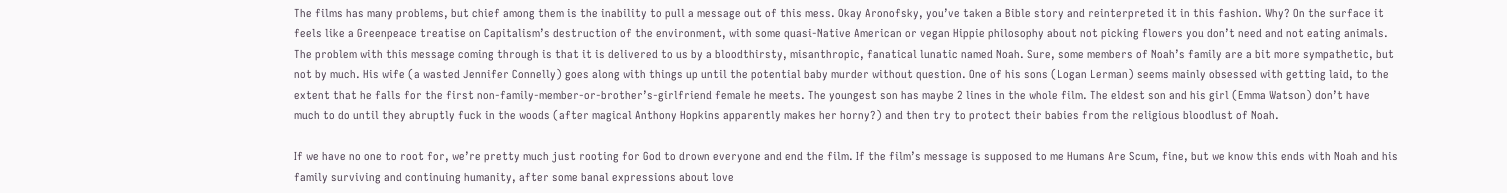The films has many problems, but chief among them is the inability to pull a message out of this mess. Okay Aronofsky, you’ve taken a Bible story and reinterpreted it in this fashion. Why? On the surface it feels like a Greenpeace treatise on Capitalism’s destruction of the environment, with some quasi-Native American or vegan Hippie philosophy about not picking flowers you don’t need and not eating animals. The problem with this message coming through is that it is delivered to us by a bloodthirsty, misanthropic, fanatical lunatic named Noah. Sure, some members of Noah’s family are a bit more sympathetic, but not by much. His wife (a wasted Jennifer Connelly) goes along with things up until the potential baby murder without question. One of his sons (Logan Lerman) seems mainly obsessed with getting laid, to the extent that he falls for the first non-family-member-or-brother’s-girlfriend female he meets. The youngest son has maybe 2 lines in the whole film. The eldest son and his girl (Emma Watson) don’t have much to do until they abruptly fuck in the woods (after magical Anthony Hopkins apparently makes her horny?) and then try to protect their babies from the religious bloodlust of Noah.

If we have no one to root for, we’re pretty much just rooting for God to drown everyone and end the film. If the film’s message is supposed to me Humans Are Scum, fine, but we know this ends with Noah and his family surviving and continuing humanity, after some banal expressions about love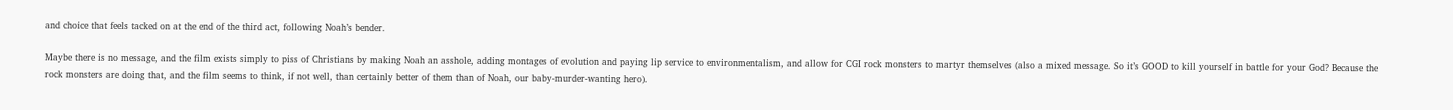and choice that feels tacked on at the end of the third act, following Noah’s bender.

Maybe there is no message, and the film exists simply to piss of Christians by making Noah an asshole, adding montages of evolution and paying lip service to environmentalism, and allow for CGI rock monsters to martyr themselves (also a mixed message. So it’s GOOD to kill yourself in battle for your God? Because the rock monsters are doing that, and the film seems to think, if not well, than certainly better of them than of Noah, our baby-murder-wanting hero).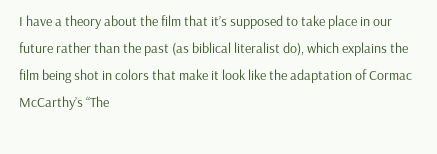I have a theory about the film that it’s supposed to take place in our future rather than the past (as biblical literalist do), which explains the film being shot in colors that make it look like the adaptation of Cormac McCarthy’s “The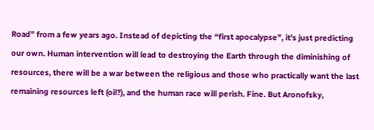Road” from a few years ago. Instead of depicting the “first apocalypse”, it’s just predicting our own. Human intervention will lead to destroying the Earth through the diminishing of resources, there will be a war between the religious and those who practically want the last remaining resources left (oil?), and the human race will perish. Fine. But Aronofsky,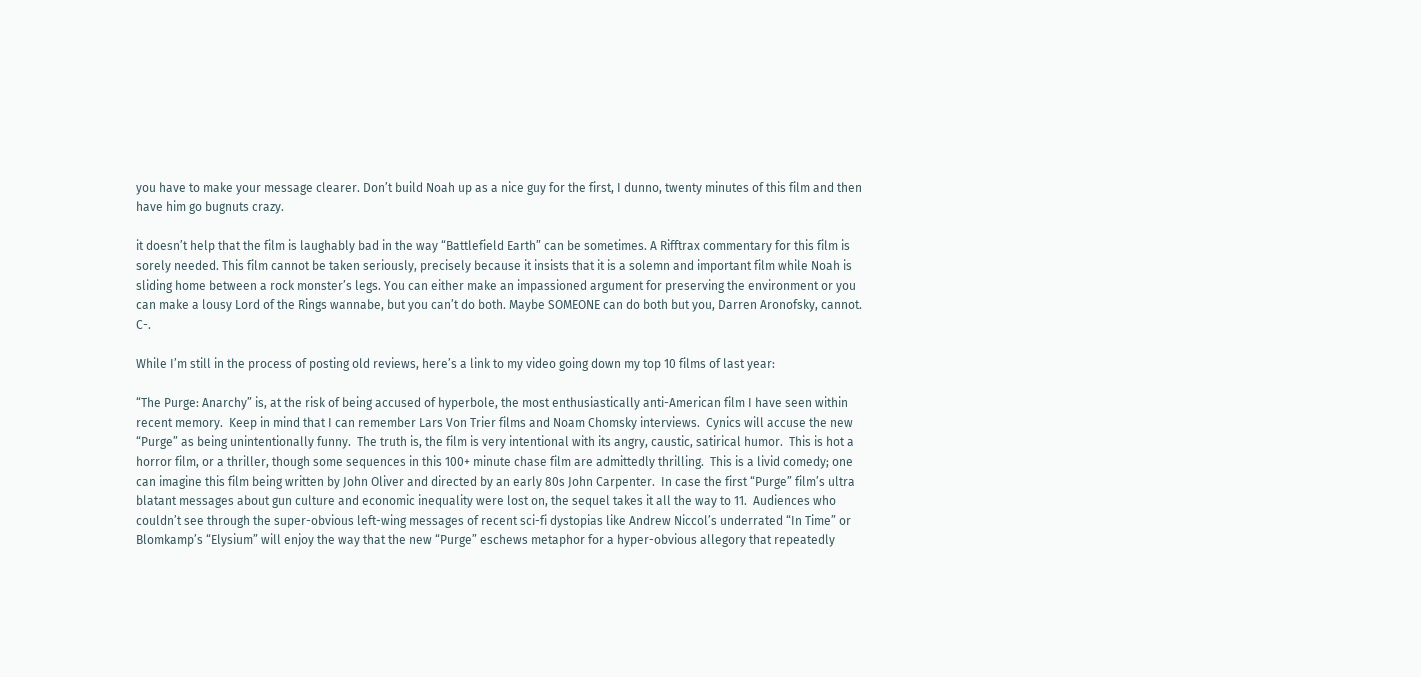you have to make your message clearer. Don’t build Noah up as a nice guy for the first, I dunno, twenty minutes of this film and then have him go bugnuts crazy.

it doesn’t help that the film is laughably bad in the way “Battlefield Earth” can be sometimes. A Rifftrax commentary for this film is sorely needed. This film cannot be taken seriously, precisely because it insists that it is a solemn and important film while Noah is sliding home between a rock monster’s legs. You can either make an impassioned argument for preserving the environment or you can make a lousy Lord of the Rings wannabe, but you can’t do both. Maybe SOMEONE can do both but you, Darren Aronofsky, cannot. C-.

While I’m still in the process of posting old reviews, here’s a link to my video going down my top 10 films of last year:

“The Purge: Anarchy” is, at the risk of being accused of hyperbole, the most enthusiastically anti-American film I have seen within recent memory.  Keep in mind that I can remember Lars Von Trier films and Noam Chomsky interviews.  Cynics will accuse the new “Purge” as being unintentionally funny.  The truth is, the film is very intentional with its angry, caustic, satirical humor.  This is hot a horror film, or a thriller, though some sequences in this 100+ minute chase film are admittedly thrilling.  This is a livid comedy; one can imagine this film being written by John Oliver and directed by an early 80s John Carpenter.  In case the first “Purge” film’s ultra blatant messages about gun culture and economic inequality were lost on, the sequel takes it all the way to 11.  Audiences who couldn’t see through the super-obvious left-wing messages of recent sci-fi dystopias like Andrew Niccol’s underrated “In Time” or Blomkamp’s “Elysium” will enjoy the way that the new “Purge” eschews metaphor for a hyper-obvious allegory that repeatedly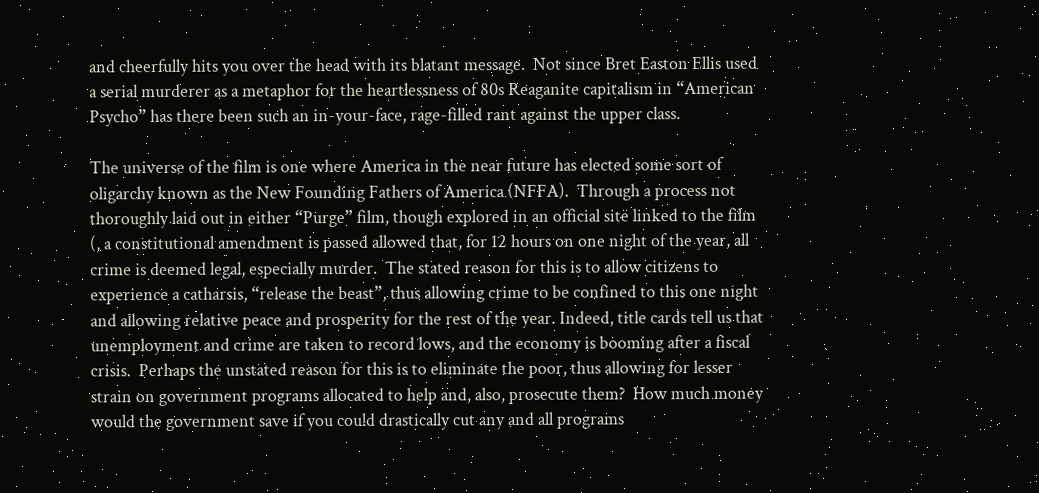and cheerfully hits you over the head with its blatant message.  Not since Bret Easton Ellis used a serial murderer as a metaphor for the heartlessness of 80s Reaganite capitalism in “American Psycho” has there been such an in-your-face, rage-filled rant against the upper class.

The universe of the film is one where America in the near future has elected some sort of oligarchy known as the New Founding Fathers of America (NFFA).  Through a process not thoroughly laid out in either “Purge” film, though explored in an official site linked to the film (, a constitutional amendment is passed allowed that, for 12 hours on one night of the year, all crime is deemed legal, especially murder.  The stated reason for this is to allow citizens to experience a catharsis, “release the beast”, thus allowing crime to be confined to this one night and allowing relative peace and prosperity for the rest of the year. Indeed, title cards tell us that unemployment and crime are taken to record lows, and the economy is booming after a fiscal crisis.  Perhaps the unstated reason for this is to eliminate the poor, thus allowing for lesser strain on government programs allocated to help and, also, prosecute them?  How much money would the government save if you could drastically cut any and all programs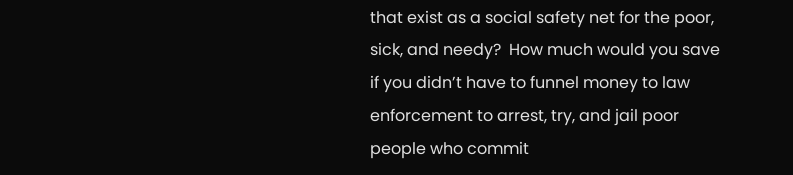that exist as a social safety net for the poor, sick, and needy?  How much would you save if you didn’t have to funnel money to law enforcement to arrest, try, and jail poor people who commit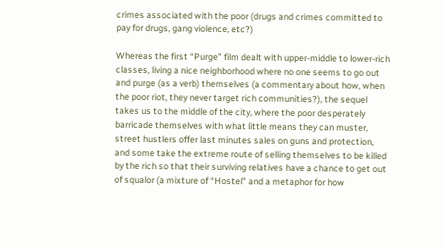crimes associated with the poor (drugs and crimes committed to pay for drugs, gang violence, etc?)

Whereas the first “Purge” film dealt with upper-middle to lower-rich classes, living a nice neighborhood where no one seems to go out and purge (as a verb) themselves (a commentary about how, when the poor riot, they never target rich communities?), the sequel takes us to the middle of the city, where the poor desperately barricade themselves with what little means they can muster, street hustlers offer last minutes sales on guns and protection, and some take the extreme route of selling themselves to be killed by the rich so that their surviving relatives have a chance to get out of squalor (a mixture of “Hostel” and a metaphor for how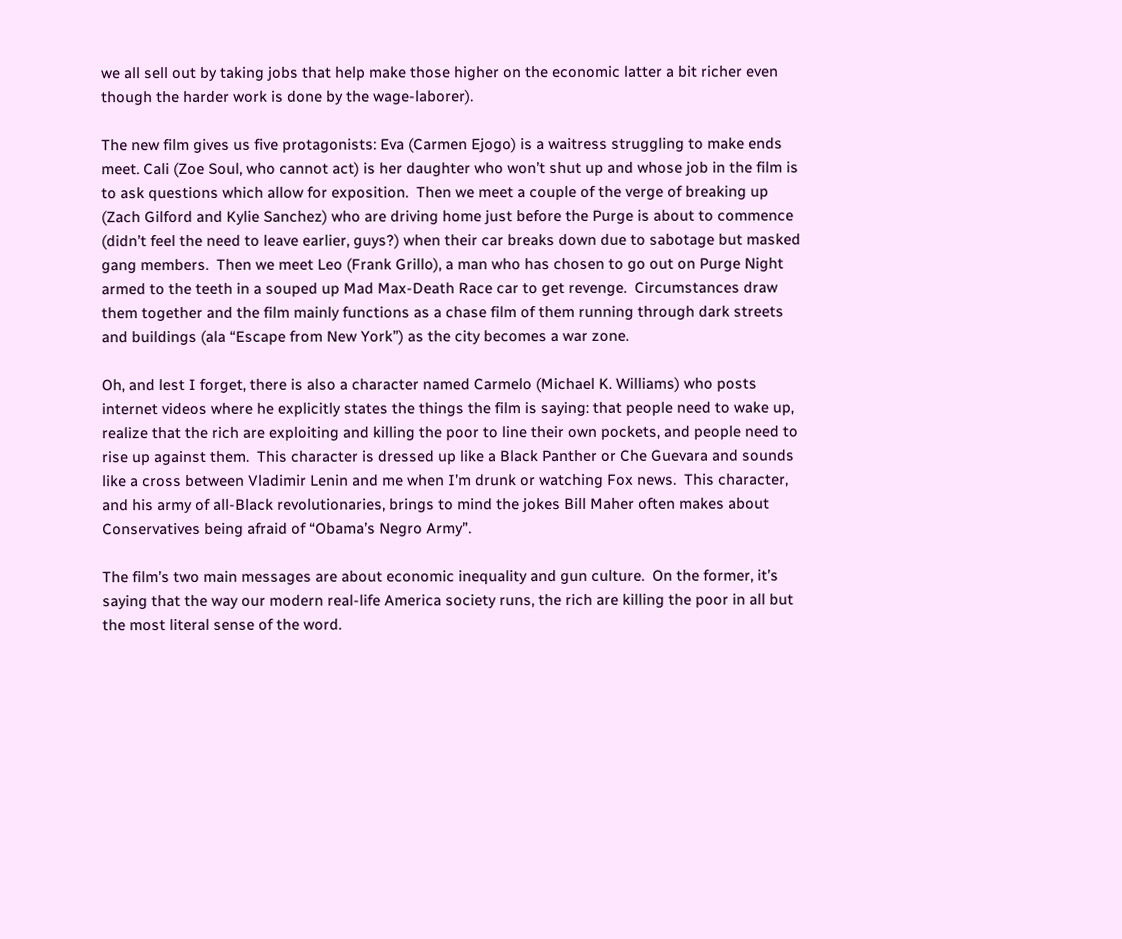we all sell out by taking jobs that help make those higher on the economic latter a bit richer even though the harder work is done by the wage-laborer).

The new film gives us five protagonists: Eva (Carmen Ejogo) is a waitress struggling to make ends meet. Cali (Zoe Soul, who cannot act) is her daughter who won’t shut up and whose job in the film is to ask questions which allow for exposition.  Then we meet a couple of the verge of breaking up (Zach Gilford and Kylie Sanchez) who are driving home just before the Purge is about to commence (didn’t feel the need to leave earlier, guys?) when their car breaks down due to sabotage but masked gang members.  Then we meet Leo (Frank Grillo), a man who has chosen to go out on Purge Night armed to the teeth in a souped up Mad Max-Death Race car to get revenge.  Circumstances draw them together and the film mainly functions as a chase film of them running through dark streets and buildings (ala “Escape from New York”) as the city becomes a war zone.

Oh, and lest I forget, there is also a character named Carmelo (Michael K. Williams) who posts internet videos where he explicitly states the things the film is saying: that people need to wake up, realize that the rich are exploiting and killing the poor to line their own pockets, and people need to rise up against them.  This character is dressed up like a Black Panther or Che Guevara and sounds like a cross between Vladimir Lenin and me when I’m drunk or watching Fox news.  This character, and his army of all-Black revolutionaries, brings to mind the jokes Bill Maher often makes about Conservatives being afraid of “Obama’s Negro Army”.

The film’s two main messages are about economic inequality and gun culture.  On the former, it’s saying that the way our modern real-life America society runs, the rich are killing the poor in all but the most literal sense of the word.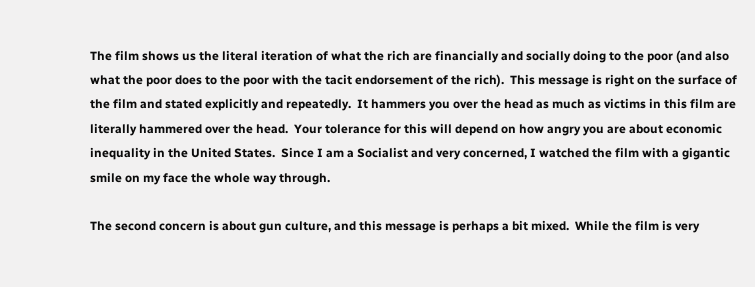The film shows us the literal iteration of what the rich are financially and socially doing to the poor (and also what the poor does to the poor with the tacit endorsement of the rich).  This message is right on the surface of the film and stated explicitly and repeatedly.  It hammers you over the head as much as victims in this film are literally hammered over the head.  Your tolerance for this will depend on how angry you are about economic inequality in the United States.  Since I am a Socialist and very concerned, I watched the film with a gigantic smile on my face the whole way through.

The second concern is about gun culture, and this message is perhaps a bit mixed.  While the film is very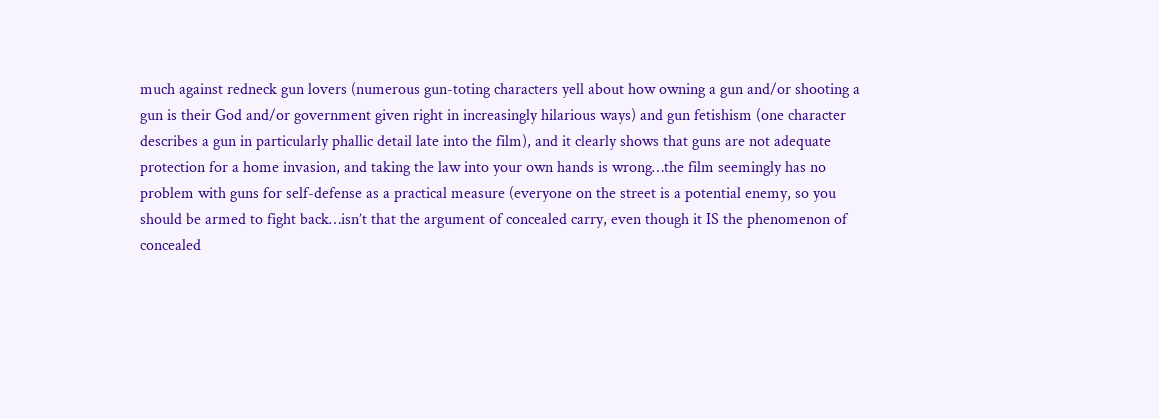much against redneck gun lovers (numerous gun-toting characters yell about how owning a gun and/or shooting a gun is their God and/or government given right in increasingly hilarious ways) and gun fetishism (one character describes a gun in particularly phallic detail late into the film), and it clearly shows that guns are not adequate protection for a home invasion, and taking the law into your own hands is wrong…the film seemingly has no problem with guns for self-defense as a practical measure (everyone on the street is a potential enemy, so you should be armed to fight back…isn’t that the argument of concealed carry, even though it IS the phenomenon of concealed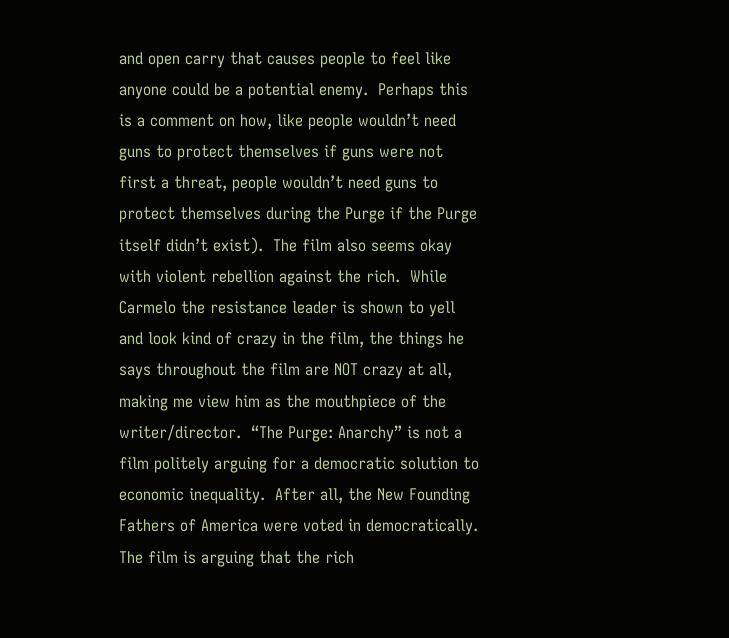and open carry that causes people to feel like anyone could be a potential enemy.  Perhaps this is a comment on how, like people wouldn’t need guns to protect themselves if guns were not first a threat, people wouldn’t need guns to protect themselves during the Purge if the Purge itself didn’t exist).  The film also seems okay with violent rebellion against the rich.  While Carmelo the resistance leader is shown to yell and look kind of crazy in the film, the things he says throughout the film are NOT crazy at all, making me view him as the mouthpiece of the writer/director.  “The Purge: Anarchy” is not a film politely arguing for a democratic solution to economic inequality.  After all, the New Founding Fathers of America were voted in democratically.  The film is arguing that the rich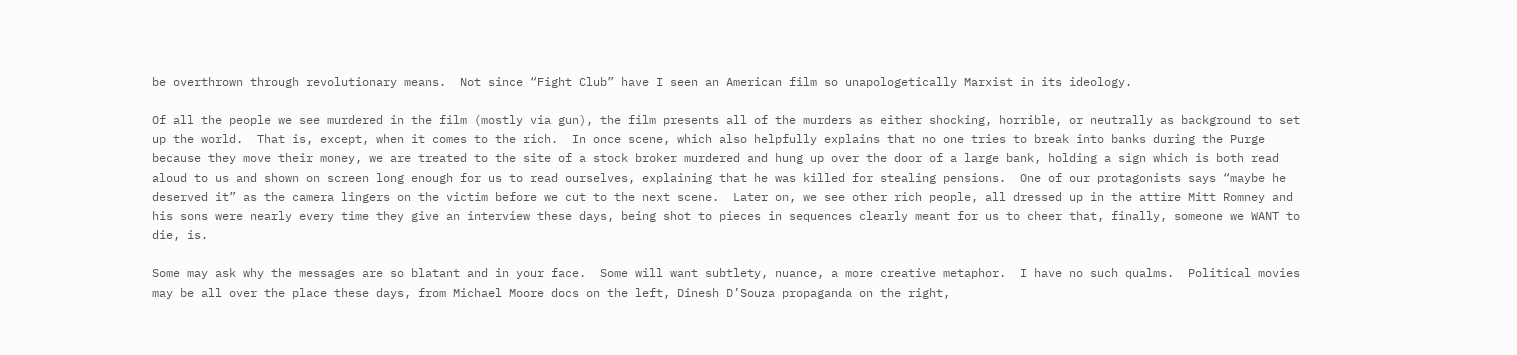be overthrown through revolutionary means.  Not since “Fight Club” have I seen an American film so unapologetically Marxist in its ideology.

Of all the people we see murdered in the film (mostly via gun), the film presents all of the murders as either shocking, horrible, or neutrally as background to set up the world.  That is, except, when it comes to the rich.  In once scene, which also helpfully explains that no one tries to break into banks during the Purge because they move their money, we are treated to the site of a stock broker murdered and hung up over the door of a large bank, holding a sign which is both read aloud to us and shown on screen long enough for us to read ourselves, explaining that he was killed for stealing pensions.  One of our protagonists says “maybe he deserved it” as the camera lingers on the victim before we cut to the next scene.  Later on, we see other rich people, all dressed up in the attire Mitt Romney and his sons were nearly every time they give an interview these days, being shot to pieces in sequences clearly meant for us to cheer that, finally, someone we WANT to die, is.

Some may ask why the messages are so blatant and in your face.  Some will want subtlety, nuance, a more creative metaphor.  I have no such qualms.  Political movies may be all over the place these days, from Michael Moore docs on the left, Dinesh D’Souza propaganda on the right,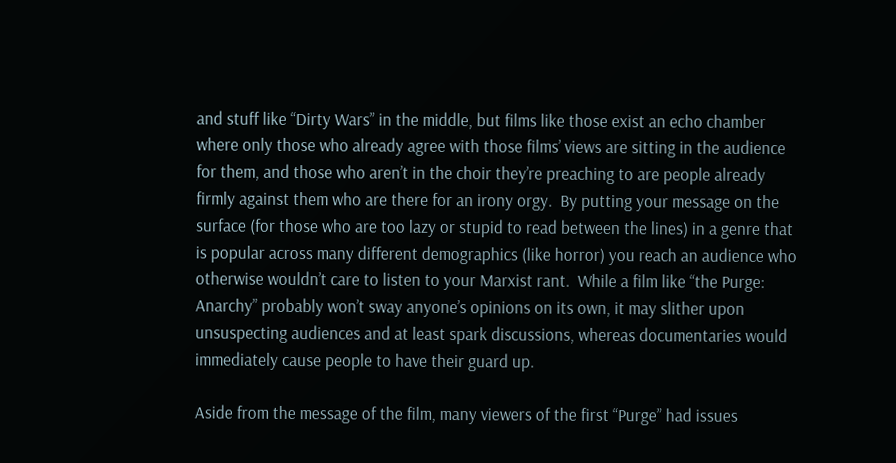and stuff like “Dirty Wars” in the middle, but films like those exist an echo chamber where only those who already agree with those films’ views are sitting in the audience for them, and those who aren’t in the choir they’re preaching to are people already firmly against them who are there for an irony orgy.  By putting your message on the surface (for those who are too lazy or stupid to read between the lines) in a genre that is popular across many different demographics (like horror) you reach an audience who otherwise wouldn’t care to listen to your Marxist rant.  While a film like “the Purge: Anarchy” probably won’t sway anyone’s opinions on its own, it may slither upon unsuspecting audiences and at least spark discussions, whereas documentaries would immediately cause people to have their guard up.

Aside from the message of the film, many viewers of the first “Purge” had issues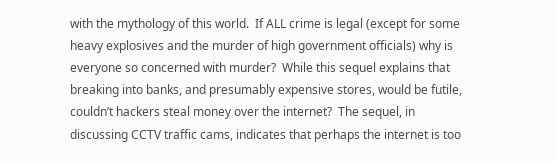with the mythology of this world.  If ALL crime is legal (except for some heavy explosives and the murder of high government officials) why is everyone so concerned with murder?  While this sequel explains that breaking into banks, and presumably expensive stores, would be futile, couldn’t hackers steal money over the internet?  The sequel, in discussing CCTV traffic cams, indicates that perhaps the internet is too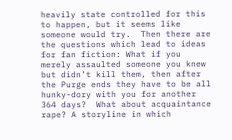heavily state controlled for this to happen, but it seems like someone would try.  Then there are the questions which lead to ideas for fan fiction: What if you merely assaulted someone you knew but didn’t kill them, then after the Purge ends they have to be all hunky-dory with you for another 364 days?  What about acquaintance rape? A storyline in which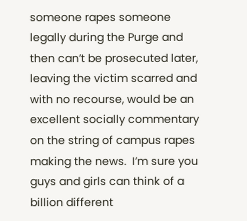someone rapes someone legally during the Purge and then can’t be prosecuted later, leaving the victim scarred and with no recourse, would be an excellent socially commentary on the string of campus rapes making the news.  I’m sure you guys and girls can think of a billion different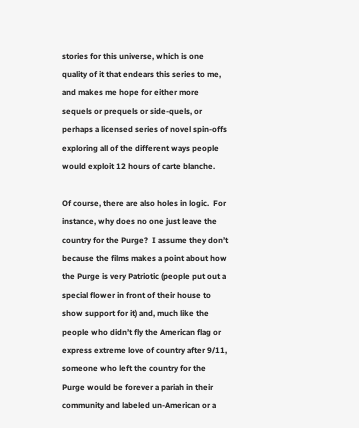stories for this universe, which is one quality of it that endears this series to me, and makes me hope for either more sequels or prequels or side-quels, or perhaps a licensed series of novel spin-offs exploring all of the different ways people would exploit 12 hours of carte blanche.

Of course, there are also holes in logic.  For instance, why does no one just leave the country for the Purge?  I assume they don’t because the films makes a point about how the Purge is very Patriotic (people put out a special flower in front of their house to show support for it) and, much like the people who didn’t fly the American flag or express extreme love of country after 9/11, someone who left the country for the Purge would be forever a pariah in their community and labeled un-American or a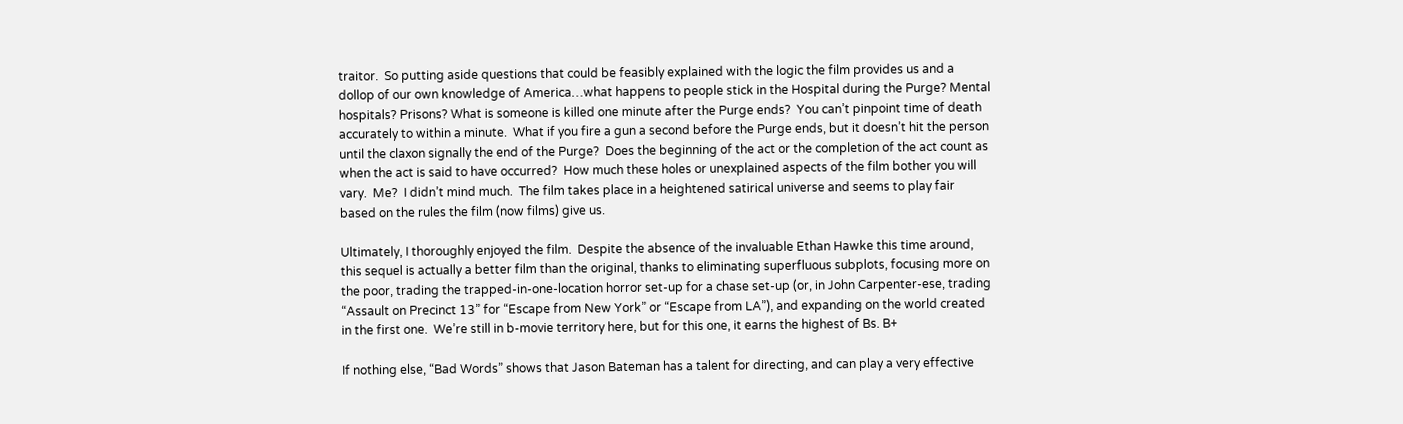traitor.  So putting aside questions that could be feasibly explained with the logic the film provides us and a dollop of our own knowledge of America…what happens to people stick in the Hospital during the Purge? Mental hospitals? Prisons? What is someone is killed one minute after the Purge ends?  You can’t pinpoint time of death accurately to within a minute.  What if you fire a gun a second before the Purge ends, but it doesn’t hit the person until the claxon signally the end of the Purge?  Does the beginning of the act or the completion of the act count as when the act is said to have occurred?  How much these holes or unexplained aspects of the film bother you will vary.  Me?  I didn’t mind much.  The film takes place in a heightened satirical universe and seems to play fair based on the rules the film (now films) give us.

Ultimately, I thoroughly enjoyed the film.  Despite the absence of the invaluable Ethan Hawke this time around, this sequel is actually a better film than the original, thanks to eliminating superfluous subplots, focusing more on the poor, trading the trapped-in-one-location horror set-up for a chase set-up (or, in John Carpenter-ese, trading “Assault on Precinct 13” for “Escape from New York” or “Escape from LA”), and expanding on the world created in the first one.  We’re still in b-movie territory here, but for this one, it earns the highest of Bs. B+

If nothing else, “Bad Words” shows that Jason Bateman has a talent for directing, and can play a very effective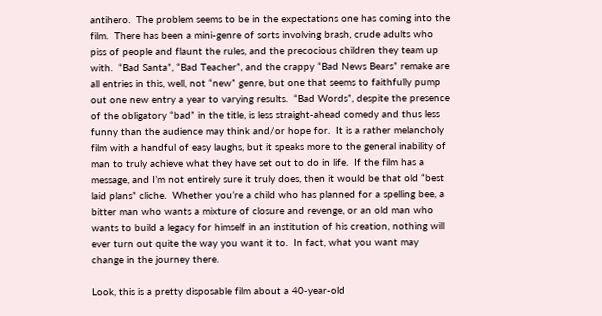antihero.  The problem seems to be in the expectations one has coming into the film.  There has been a mini-genre of sorts involving brash, crude adults who piss of people and flaunt the rules, and the precocious children they team up with.  “Bad Santa”, “Bad Teacher”, and the crappy “Bad News Bears” remake are all entries in this, well, not “new” genre, but one that seems to faithfully pump out one new entry a year to varying results.  “Bad Words”, despite the presence of the obligatory “bad” in the title, is less straight-ahead comedy and thus less funny than the audience may think and/or hope for.  It is a rather melancholy film with a handful of easy laughs, but it speaks more to the general inability of man to truly achieve what they have set out to do in life.  If the film has a message, and I’m not entirely sure it truly does, then it would be that old “best laid plans” cliche.  Whether you’re a child who has planned for a spelling bee, a bitter man who wants a mixture of closure and revenge, or an old man who wants to build a legacy for himself in an institution of his creation, nothing will ever turn out quite the way you want it to.  In fact, what you want may change in the journey there.

Look, this is a pretty disposable film about a 40-year-old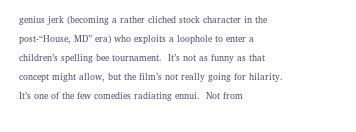genius jerk (becoming a rather cliched stock character in the post-“House, MD” era) who exploits a loophole to enter a children’s spelling bee tournament.  It’s not as funny as that concept might allow, but the film’s not really going for hilarity.  It’s one of the few comedies radiating ennui.  Not from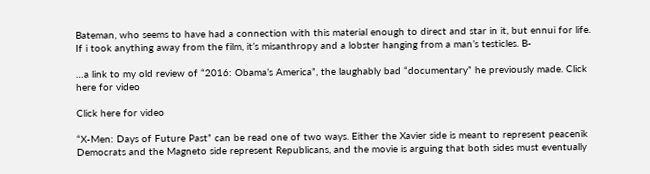Bateman, who seems to have had a connection with this material enough to direct and star in it, but ennui for life.  If i took anything away from the film, it’s misanthropy and a lobster hanging from a man’s testicles. B-

…a link to my old review of “2016: Obama’s America”, the laughably bad “documentary” he previously made. Click here for video

Click here for video

“X-Men: Days of Future Past” can be read one of two ways. Either the Xavier side is meant to represent peacenik Democrats and the Magneto side represent Republicans, and the movie is arguing that both sides must eventually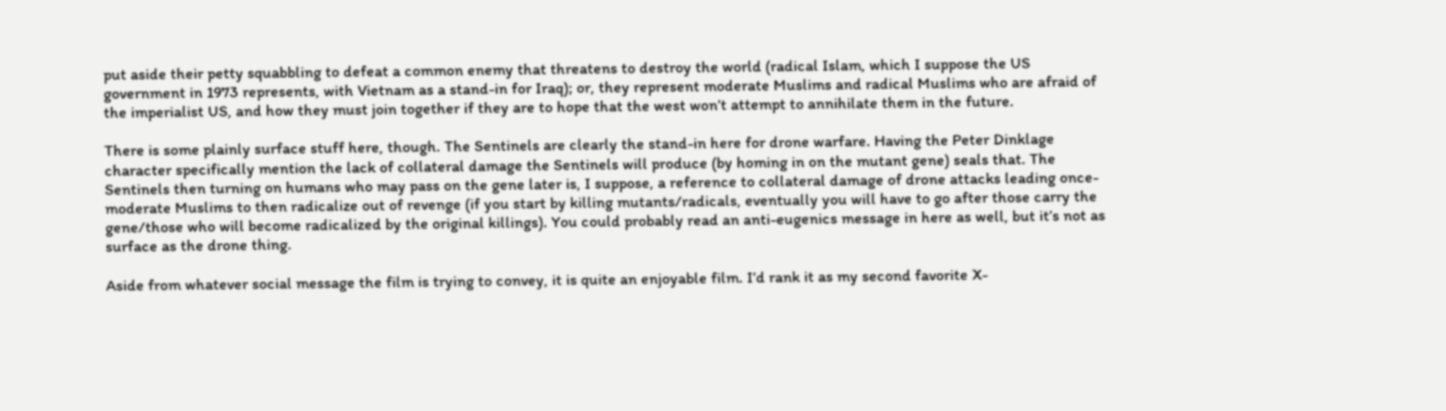put aside their petty squabbling to defeat a common enemy that threatens to destroy the world (radical Islam, which I suppose the US government in 1973 represents, with Vietnam as a stand-in for Iraq); or, they represent moderate Muslims and radical Muslims who are afraid of the imperialist US, and how they must join together if they are to hope that the west won’t attempt to annihilate them in the future.

There is some plainly surface stuff here, though. The Sentinels are clearly the stand-in here for drone warfare. Having the Peter Dinklage character specifically mention the lack of collateral damage the Sentinels will produce (by homing in on the mutant gene) seals that. The Sentinels then turning on humans who may pass on the gene later is, I suppose, a reference to collateral damage of drone attacks leading once-moderate Muslims to then radicalize out of revenge (if you start by killing mutants/radicals, eventually you will have to go after those carry the gene/those who will become radicalized by the original killings). You could probably read an anti-eugenics message in here as well, but it’s not as surface as the drone thing.

Aside from whatever social message the film is trying to convey, it is quite an enjoyable film. I’d rank it as my second favorite X-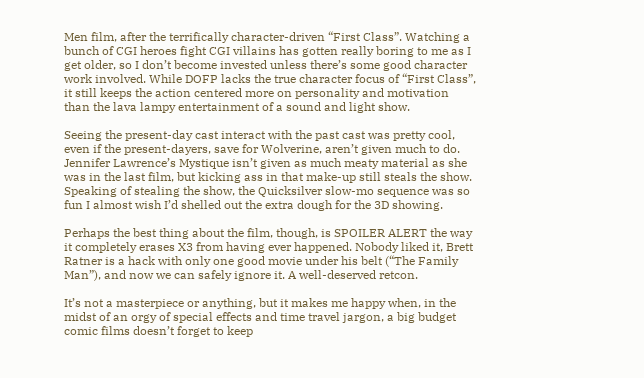Men film, after the terrifically character-driven “First Class”. Watching a bunch of CGI heroes fight CGI villains has gotten really boring to me as I get older, so I don’t become invested unless there’s some good character work involved. While DOFP lacks the true character focus of “First Class”, it still keeps the action centered more on personality and motivation than the lava lampy entertainment of a sound and light show.

Seeing the present-day cast interact with the past cast was pretty cool, even if the present-dayers, save for Wolverine, aren’t given much to do. Jennifer Lawrence’s Mystique isn’t given as much meaty material as she was in the last film, but kicking ass in that make-up still steals the show. Speaking of stealing the show, the Quicksilver slow-mo sequence was so fun I almost wish I’d shelled out the extra dough for the 3D showing.

Perhaps the best thing about the film, though, is SPOILER ALERT the way it completely erases X3 from having ever happened. Nobody liked it, Brett Ratner is a hack with only one good movie under his belt (“The Family Man”), and now we can safely ignore it. A well-deserved retcon.

It’s not a masterpiece or anything, but it makes me happy when, in the midst of an orgy of special effects and time travel jargon, a big budget comic films doesn’t forget to keep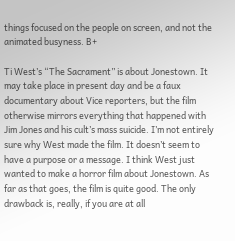things focused on the people on screen, and not the animated busyness. B+

Ti West’s “The Sacrament” is about Jonestown. It may take place in present day and be a faux documentary about Vice reporters, but the film otherwise mirrors everything that happened with Jim Jones and his cult’s mass suicide. I’m not entirely sure why West made the film. It doesn’t seem to have a purpose or a message. I think West just wanted to make a horror film about Jonestown. As far as that goes, the film is quite good. The only drawback is, really, if you are at all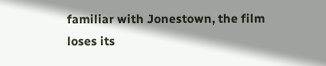familiar with Jonestown, the film loses its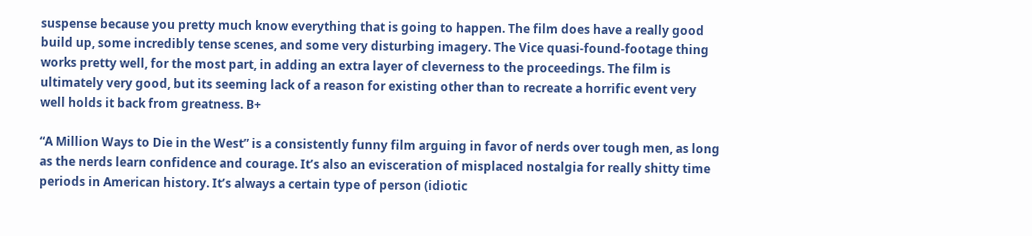suspense because you pretty much know everything that is going to happen. The film does have a really good build up, some incredibly tense scenes, and some very disturbing imagery. The Vice quasi-found-footage thing works pretty well, for the most part, in adding an extra layer of cleverness to the proceedings. The film is ultimately very good, but its seeming lack of a reason for existing other than to recreate a horrific event very well holds it back from greatness. B+

“A Million Ways to Die in the West” is a consistently funny film arguing in favor of nerds over tough men, as long as the nerds learn confidence and courage. It’s also an evisceration of misplaced nostalgia for really shitty time periods in American history. It’s always a certain type of person (idiotic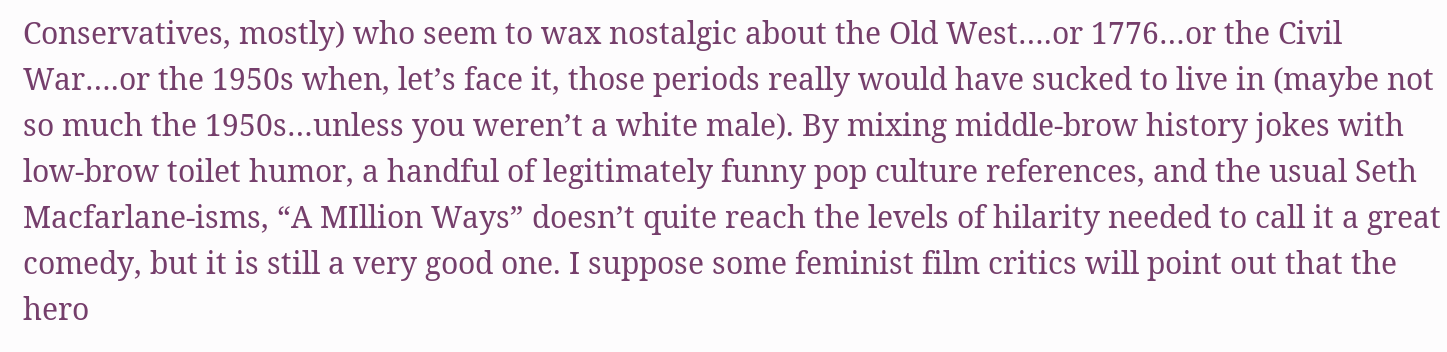Conservatives, mostly) who seem to wax nostalgic about the Old West….or 1776…or the Civil War….or the 1950s when, let’s face it, those periods really would have sucked to live in (maybe not so much the 1950s…unless you weren’t a white male). By mixing middle-brow history jokes with low-brow toilet humor, a handful of legitimately funny pop culture references, and the usual Seth Macfarlane-isms, “A MIllion Ways” doesn’t quite reach the levels of hilarity needed to call it a great comedy, but it is still a very good one. I suppose some feminist film critics will point out that the hero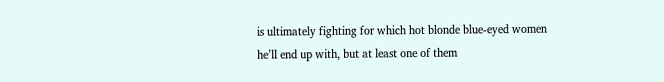is ultimately fighting for which hot blonde blue-eyed women he’ll end up with, but at least one of them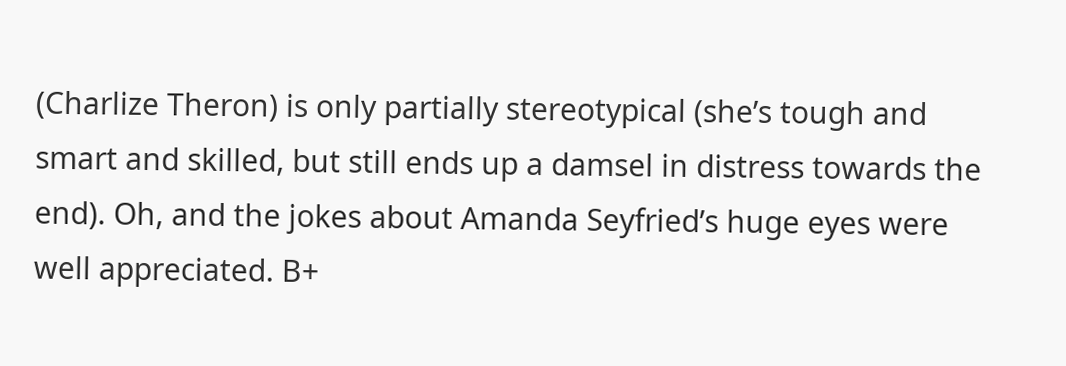(Charlize Theron) is only partially stereotypical (she’s tough and smart and skilled, but still ends up a damsel in distress towards the end). Oh, and the jokes about Amanda Seyfried’s huge eyes were well appreciated. B+